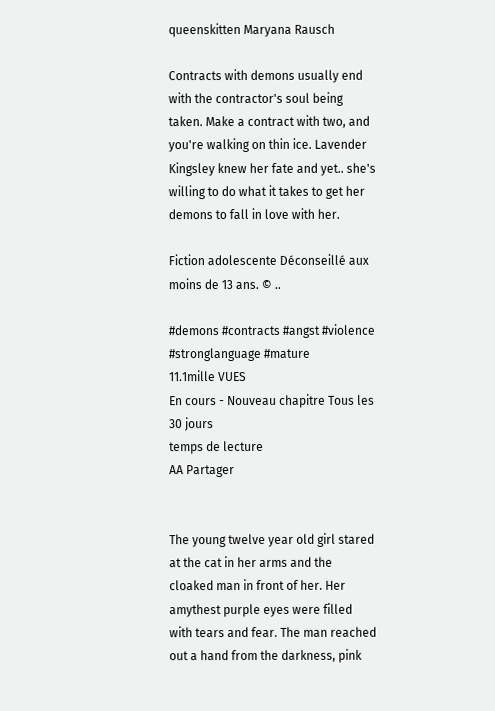queenskitten Maryana Rausch

Contracts with demons usually end with the contractor's soul being taken. Make a contract with two, and you're walking on thin ice. Lavender Kingsley knew her fate and yet.. she's willing to do what it takes to get her demons to fall in love with her.

Fiction adolescente Déconseillé aux moins de 13 ans. © ..

#demons #contracts #angst #violence #stronglanguage #mature
11.1mille VUES
En cours - Nouveau chapitre Tous les 30 jours
temps de lecture
AA Partager


The young twelve year old girl stared at the cat in her arms and the cloaked man in front of her. Her amythest purple eyes were filled with tears and fear. The man reached out a hand from the darkness, pink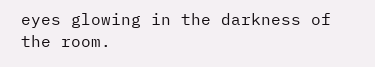eyes glowing in the darkness of the room.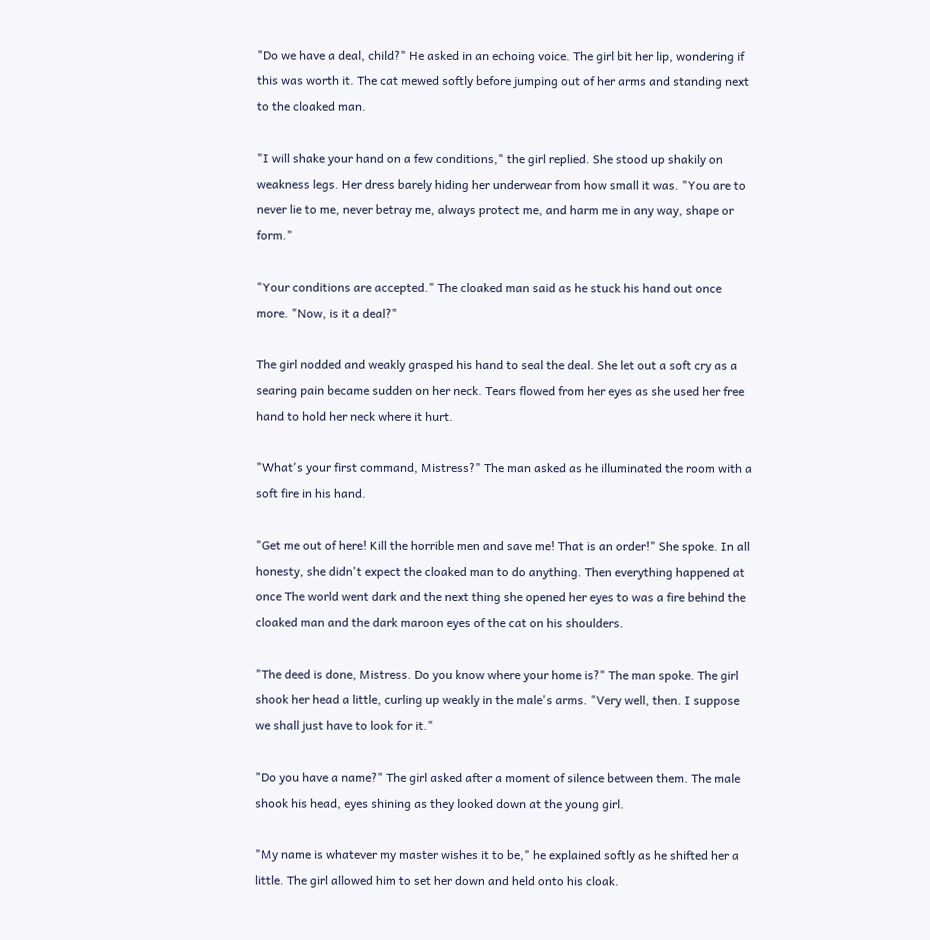"Do we have a deal, child?" He asked in an echoing voice. The girl bit her lip, wondering if this was worth it. The cat mewed softly before jumping out of her arms and standing next to the cloaked man.

"I will shake your hand on a few conditions," the girl replied. She stood up shakily on weakness legs. Her dress barely hiding her underwear from how small it was. "You are to never lie to me, never betray me, always protect me, and harm me in any way, shape or form."

"Your conditions are accepted." The cloaked man said as he stuck his hand out once more. "Now, is it a deal?"

The girl nodded and weakly grasped his hand to seal the deal. She let out a soft cry as a searing pain became sudden on her neck. Tears flowed from her eyes as she used her free hand to hold her neck where it hurt.

"What's your first command, Mistress?" The man asked as he illuminated the room with a soft fire in his hand.

"Get me out of here! Kill the horrible men and save me! That is an order!" She spoke. In all honesty, she didn't expect the cloaked man to do anything. Then everything happened at once The world went dark and the next thing she opened her eyes to was a fire behind the cloaked man and the dark maroon eyes of the cat on his shoulders.

"The deed is done, Mistress. Do you know where your home is?" The man spoke. The girl shook her head a little, curling up weakly in the male's arms. "Very well, then. I suppose we shall just have to look for it."

"Do you have a name?" The girl asked after a moment of silence between them. The male shook his head, eyes shining as they looked down at the young girl.

"My name is whatever my master wishes it to be," he explained softly as he shifted her a little. The girl allowed him to set her down and held onto his cloak.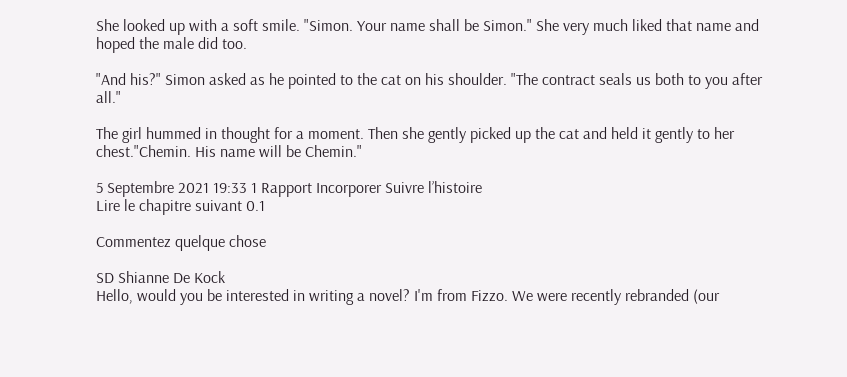She looked up with a soft smile. "Simon. Your name shall be Simon." She very much liked that name and hoped the male did too.

"And his?" Simon asked as he pointed to the cat on his shoulder. "The contract seals us both to you after all."

The girl hummed in thought for a moment. Then she gently picked up the cat and held it gently to her chest."Chemin. His name will be Chemin."

5 Septembre 2021 19:33 1 Rapport Incorporer Suivre l’histoire
Lire le chapitre suivant 0.1

Commentez quelque chose

SD Shianne De Kock
Hello, would you be interested in writing a novel? I'm from Fizzo. We were recently rebranded (our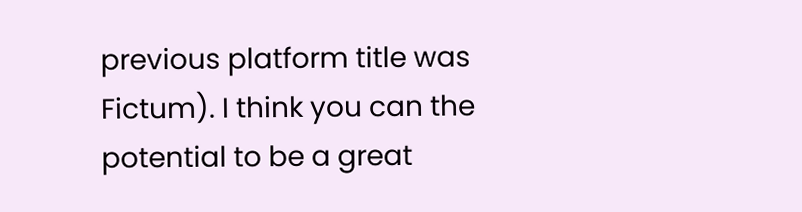previous platform title was Fictum). I think you can the potential to be a great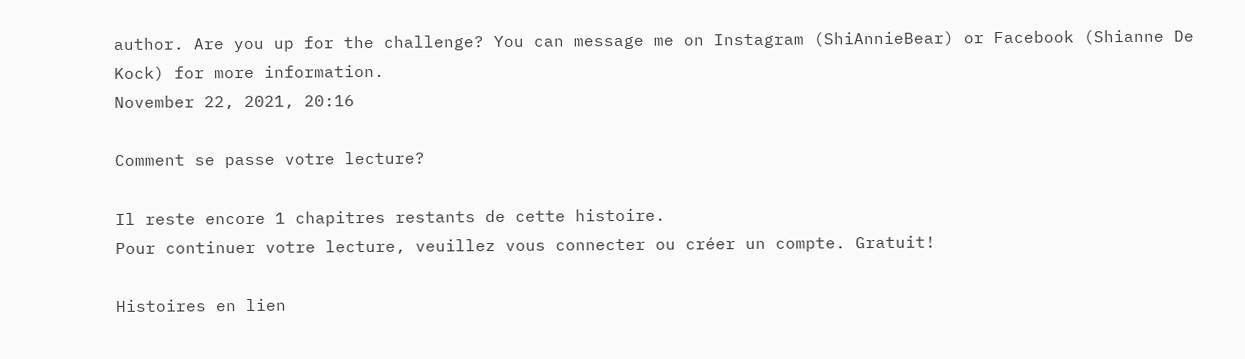author. Are you up for the challenge? You can message me on Instagram (ShiAnnieBear) or Facebook (Shianne De Kock) for more information.
November 22, 2021, 20:16

Comment se passe votre lecture?

Il reste encore 1 chapitres restants de cette histoire.
Pour continuer votre lecture, veuillez vous connecter ou créer un compte. Gratuit!

Histoires en lien